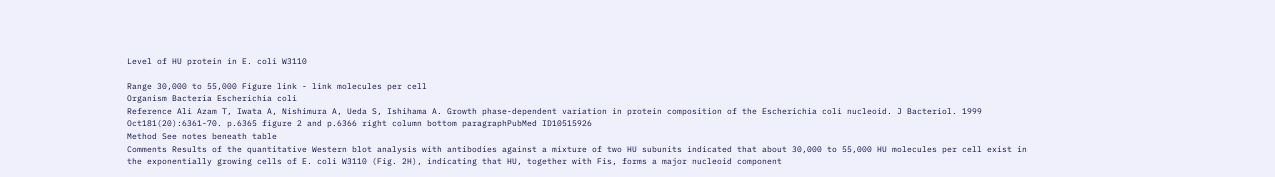Level of HU protein in E. coli W3110

Range 30,000 to 55,000 Figure link - link molecules per cell
Organism Bacteria Escherichia coli
Reference Ali Azam T, Iwata A, Nishimura A, Ueda S, Ishihama A. Growth phase-dependent variation in protein composition of the Escherichia coli nucleoid. J Bacteriol. 1999 Oct181(20):6361-70. p.6365 figure 2 and p.6366 right column bottom paragraphPubMed ID10515926
Method See notes beneath table
Comments Results of the quantitative Western blot analysis with antibodies against a mixture of two HU subunits indicated that about 30,000 to 55,000 HU molecules per cell exist in the exponentially growing cells of E. coli W3110 (Fig. 2H), indicating that HU, together with Fis, forms a major nucleoid component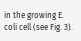in the growing E. coli cell (see Fig. 3).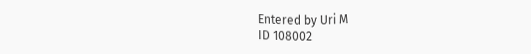Entered by Uri M
ID 108002